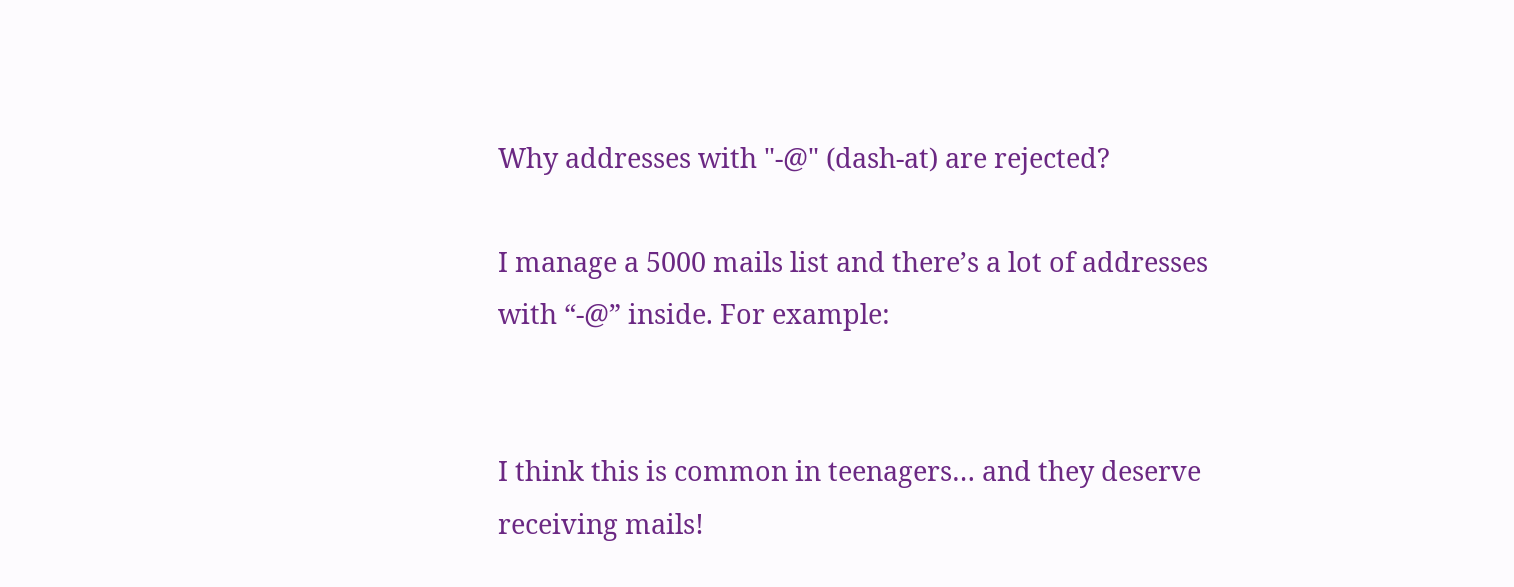Why addresses with "-@" (dash-at) are rejected?

I manage a 5000 mails list and there’s a lot of addresses with “-@” inside. For example:


I think this is common in teenagers… and they deserve receiving mails!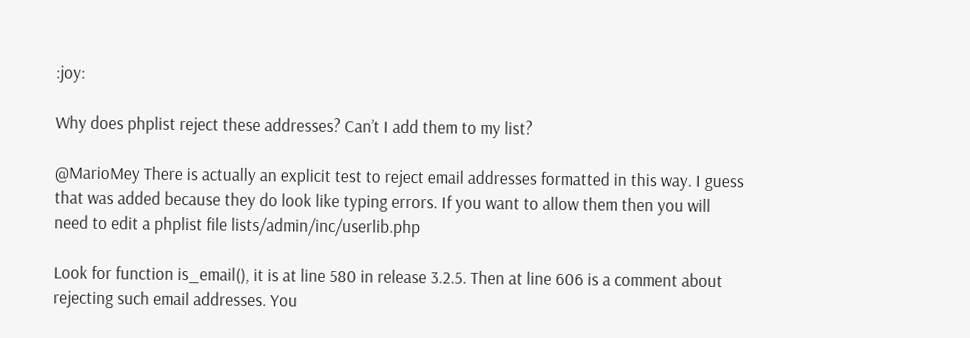:joy:

Why does phplist reject these addresses? Can’t I add them to my list?

@MarioMey There is actually an explicit test to reject email addresses formatted in this way. I guess that was added because they do look like typing errors. If you want to allow them then you will need to edit a phplist file lists/admin/inc/userlib.php

Look for function is_email(), it is at line 580 in release 3.2.5. Then at line 606 is a comment about rejecting such email addresses. You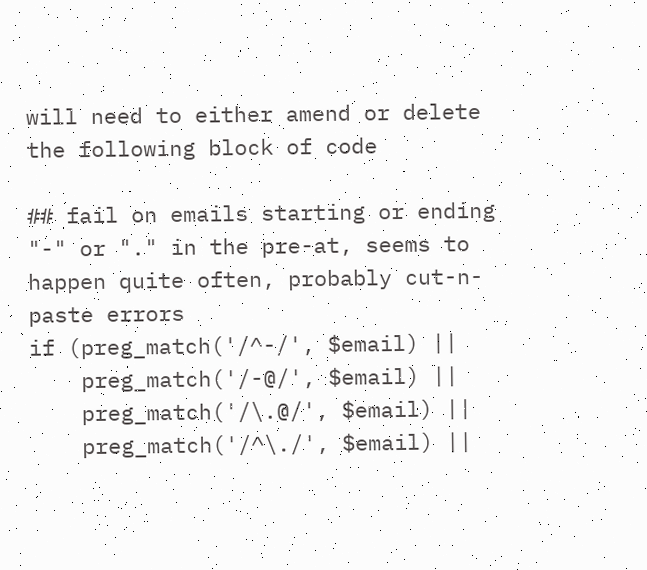will need to either amend or delete the following block of code

## fail on emails starting or ending "-" or "." in the pre-at, seems to happen quite often, probably cut-n-paste errors
if (preg_match('/^-/', $email) ||
    preg_match('/-@/', $email) ||
    preg_match('/\.@/', $email) ||
    preg_match('/^\./', $email) ||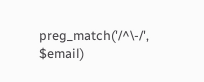preg_match('/^\-/', $email)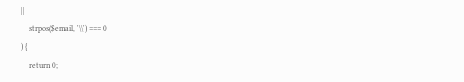||
    strpos($email, '\\') === 0
) {
    return 0;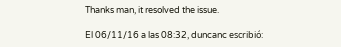Thanks man, it resolved the issue.

El 06/11/16 a las 08:32, duncanc escribió: